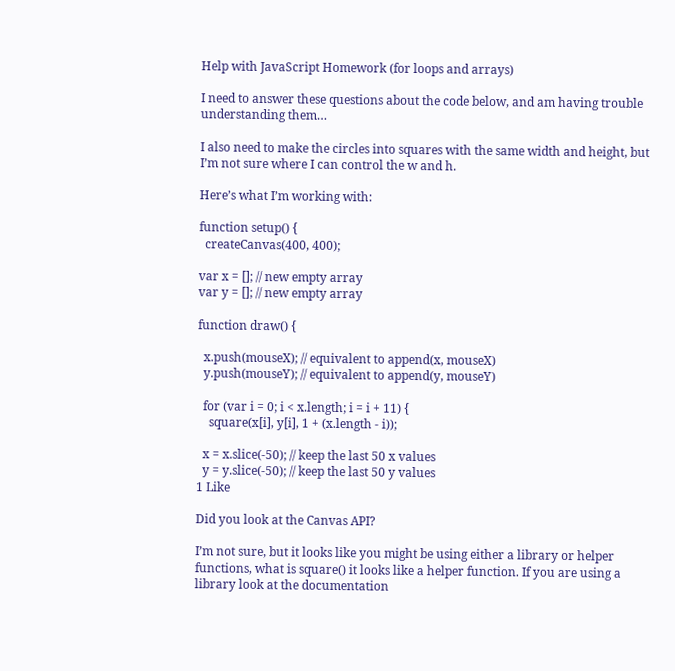Help with JavaScript Homework (for loops and arrays)

I need to answer these questions about the code below, and am having trouble understanding them…

I also need to make the circles into squares with the same width and height, but I’m not sure where I can control the w and h.

Here’s what I’m working with:

function setup() {
  createCanvas(400, 400);

var x = []; // new empty array
var y = []; // new empty array

function draw() {

  x.push(mouseX); // equivalent to append(x, mouseX)
  y.push(mouseY); // equivalent to append(y, mouseY)

  for (var i = 0; i < x.length; i = i + 11) {
    square(x[i], y[i], 1 + (x.length - i));

  x = x.slice(-50); // keep the last 50 x values
  y = y.slice(-50); // keep the last 50 y values
1 Like

Did you look at the Canvas API?

I’m not sure, but it looks like you might be using either a library or helper functions, what is square() it looks like a helper function. If you are using a library look at the documentation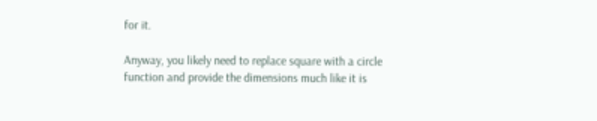for it.

Anyway, you likely need to replace square with a circle function and provide the dimensions much like it is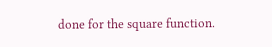done for the square function.